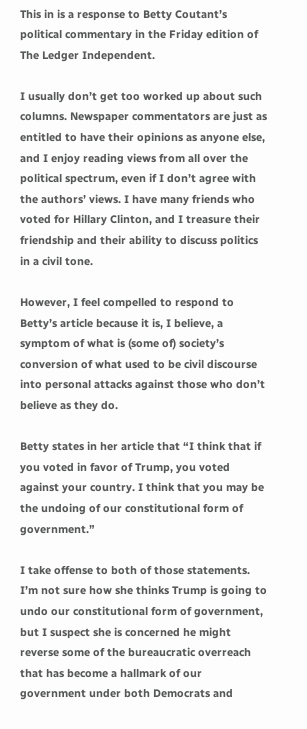This in is a response to Betty Coutant’s political commentary in the Friday edition of The Ledger Independent.

I usually don’t get too worked up about such columns. Newspaper commentators are just as entitled to have their opinions as anyone else, and I enjoy reading views from all over the political spectrum, even if I don’t agree with the authors’ views. I have many friends who voted for Hillary Clinton, and I treasure their friendship and their ability to discuss politics in a civil tone.

However, I feel compelled to respond to Betty’s article because it is, I believe, a symptom of what is (some of) society’s conversion of what used to be civil discourse into personal attacks against those who don’t believe as they do.

Betty states in her article that “I think that if you voted in favor of Trump, you voted against your country. I think that you may be the undoing of our constitutional form of government.”

I take offense to both of those statements. I’m not sure how she thinks Trump is going to undo our constitutional form of government, but I suspect she is concerned he might reverse some of the bureaucratic overreach that has become a hallmark of our government under both Democrats and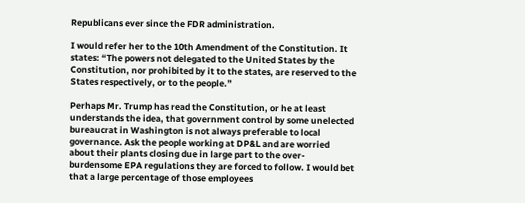Republicans ever since the FDR administration.

I would refer her to the 10th Amendment of the Constitution. It states: “The powers not delegated to the United States by the Constitution, nor prohibited by it to the states, are reserved to the States respectively, or to the people.”

Perhaps Mr. Trump has read the Constitution, or he at least understands the idea, that government control by some unelected bureaucrat in Washington is not always preferable to local governance. Ask the people working at DP&L and are worried about their plants closing due in large part to the over-burdensome EPA regulations they are forced to follow. I would bet that a large percentage of those employees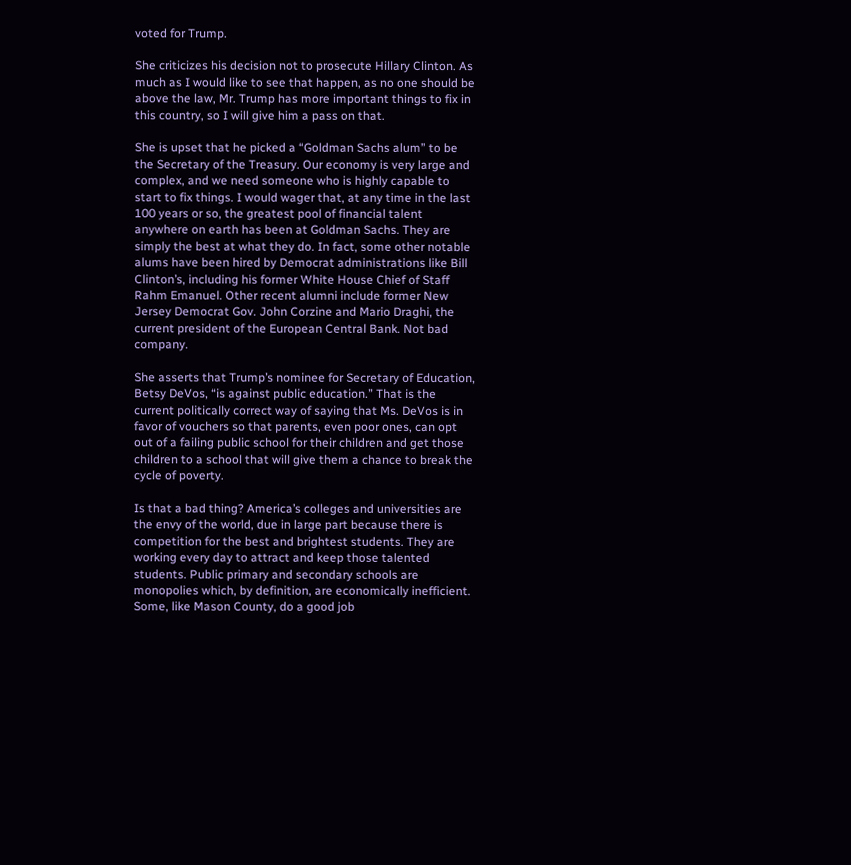voted for Trump.

She criticizes his decision not to prosecute Hillary Clinton. As much as I would like to see that happen, as no one should be above the law, Mr. Trump has more important things to fix in this country, so I will give him a pass on that.

She is upset that he picked a “Goldman Sachs alum” to be the Secretary of the Treasury. Our economy is very large and complex, and we need someone who is highly capable to start to fix things. I would wager that, at any time in the last 100 years or so, the greatest pool of financial talent anywhere on earth has been at Goldman Sachs. They are simply the best at what they do. In fact, some other notable alums have been hired by Democrat administrations like Bill Clinton’s, including his former White House Chief of Staff Rahm Emanuel. Other recent alumni include former New Jersey Democrat Gov. John Corzine and Mario Draghi, the current president of the European Central Bank. Not bad company.

She asserts that Trump’s nominee for Secretary of Education, Betsy DeVos, “is against public education.” That is the current politically correct way of saying that Ms. DeVos is in favor of vouchers so that parents, even poor ones, can opt out of a failing public school for their children and get those children to a school that will give them a chance to break the cycle of poverty.

Is that a bad thing? America’s colleges and universities are the envy of the world, due in large part because there is competition for the best and brightest students. They are working every day to attract and keep those talented students. Public primary and secondary schools are monopolies which, by definition, are economically inefficient. Some, like Mason County, do a good job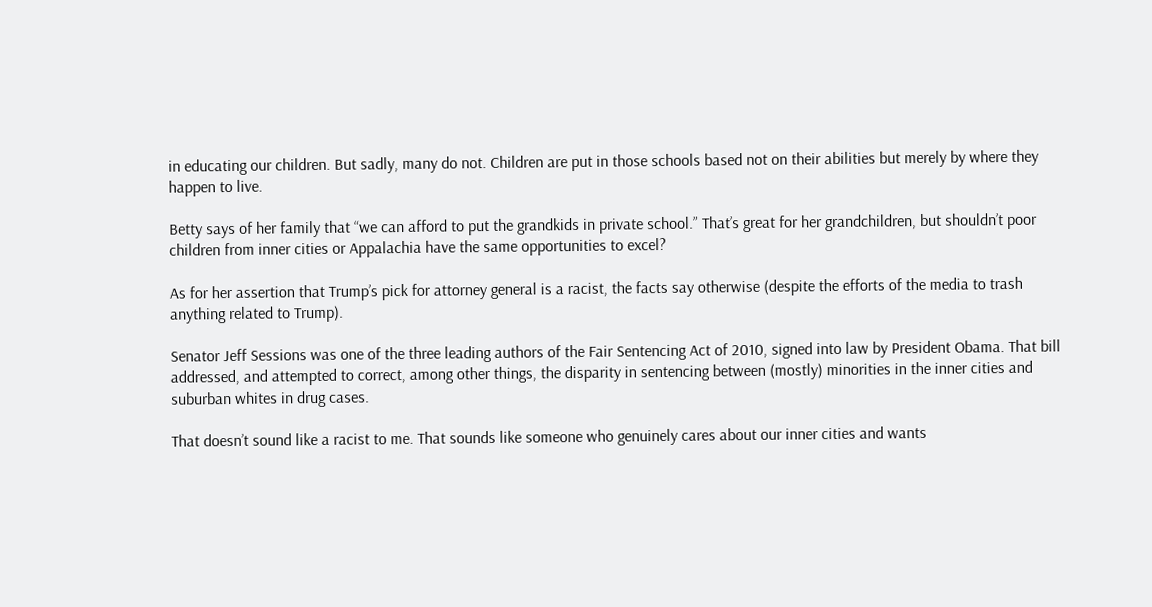in educating our children. But sadly, many do not. Children are put in those schools based not on their abilities but merely by where they happen to live.

Betty says of her family that “we can afford to put the grandkids in private school.” That’s great for her grandchildren, but shouldn’t poor children from inner cities or Appalachia have the same opportunities to excel?

As for her assertion that Trump’s pick for attorney general is a racist, the facts say otherwise (despite the efforts of the media to trash anything related to Trump).

Senator Jeff Sessions was one of the three leading authors of the Fair Sentencing Act of 2010, signed into law by President Obama. That bill addressed, and attempted to correct, among other things, the disparity in sentencing between (mostly) minorities in the inner cities and suburban whites in drug cases.

That doesn’t sound like a racist to me. That sounds like someone who genuinely cares about our inner cities and wants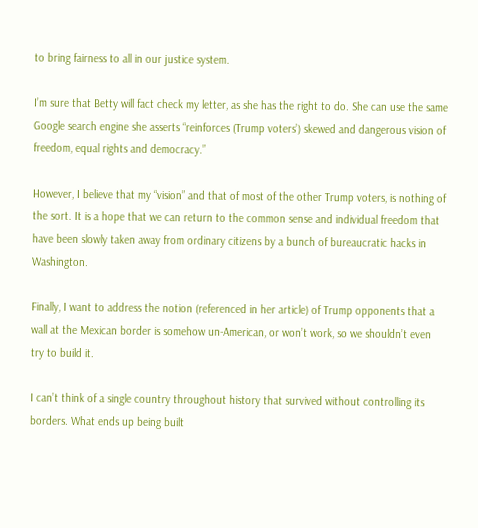to bring fairness to all in our justice system.

I’m sure that Betty will fact check my letter, as she has the right to do. She can use the same Google search engine she asserts “reinforces (Trump voters’) skewed and dangerous vision of freedom, equal rights and democracy.”

However, I believe that my “vision” and that of most of the other Trump voters, is nothing of the sort. It is a hope that we can return to the common sense and individual freedom that have been slowly taken away from ordinary citizens by a bunch of bureaucratic hacks in Washington.

Finally, I want to address the notion (referenced in her article) of Trump opponents that a wall at the Mexican border is somehow un-American, or won’t work, so we shouldn’t even try to build it.

I can’t think of a single country throughout history that survived without controlling its borders. What ends up being built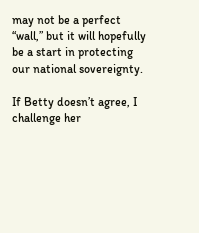may not be a perfect “wall,” but it will hopefully be a start in protecting our national sovereignty.

If Betty doesn’t agree, I challenge her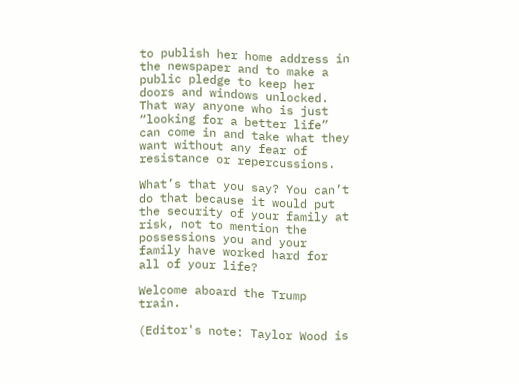to publish her home address in the newspaper and to make a public pledge to keep her doors and windows unlocked. That way anyone who is just “looking for a better life” can come in and take what they want without any fear of resistance or repercussions.

What’s that you say? You can’t do that because it would put the security of your family at risk, not to mention the possessions you and your family have worked hard for all of your life?

Welcome aboard the Trump train.

(Editor's note: Taylor Wood is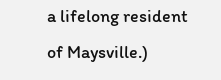a lifelong resident of Maysville.)